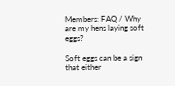Members: FAQ / Why are my hens laying soft eggs?

Soft eggs can be a sign that either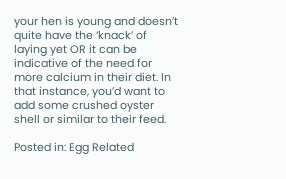your hen is young and doesn’t quite have the ‘knack’ of laying yet OR it can be indicative of the need for more calcium in their diet. In that instance, you’d want to add some crushed oyster shell or similar to their feed.

Posted in: Egg Related